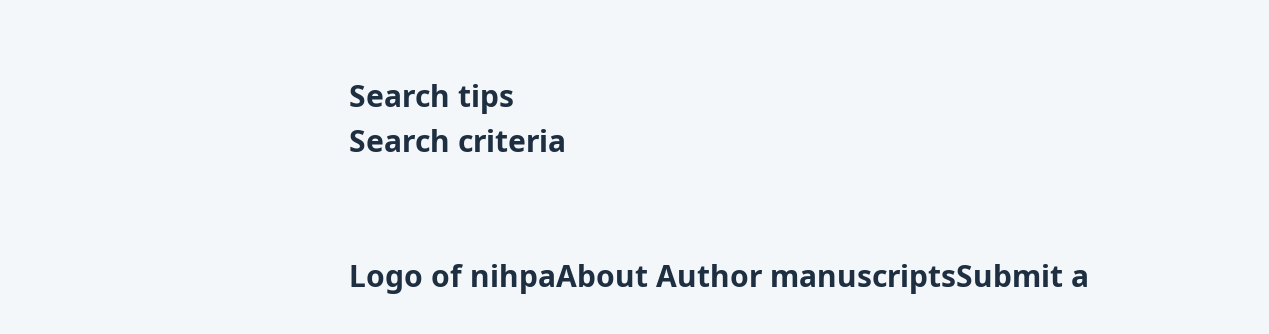Search tips
Search criteria


Logo of nihpaAbout Author manuscriptsSubmit a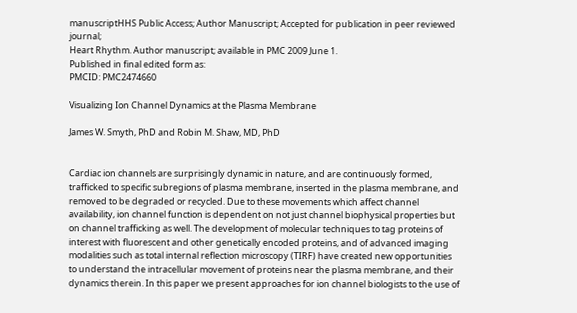manuscriptHHS Public Access; Author Manuscript; Accepted for publication in peer reviewed journal;
Heart Rhythm. Author manuscript; available in PMC 2009 June 1.
Published in final edited form as:
PMCID: PMC2474660

Visualizing Ion Channel Dynamics at the Plasma Membrane

James W. Smyth, PhD and Robin M. Shaw, MD, PhD


Cardiac ion channels are surprisingly dynamic in nature, and are continuously formed, trafficked to specific subregions of plasma membrane, inserted in the plasma membrane, and removed to be degraded or recycled. Due to these movements which affect channel availability, ion channel function is dependent on not just channel biophysical properties but on channel trafficking as well. The development of molecular techniques to tag proteins of interest with fluorescent and other genetically encoded proteins, and of advanced imaging modalities such as total internal reflection microscopy (TIRF) have created new opportunities to understand the intracellular movement of proteins near the plasma membrane, and their dynamics therein. In this paper we present approaches for ion channel biologists to the use of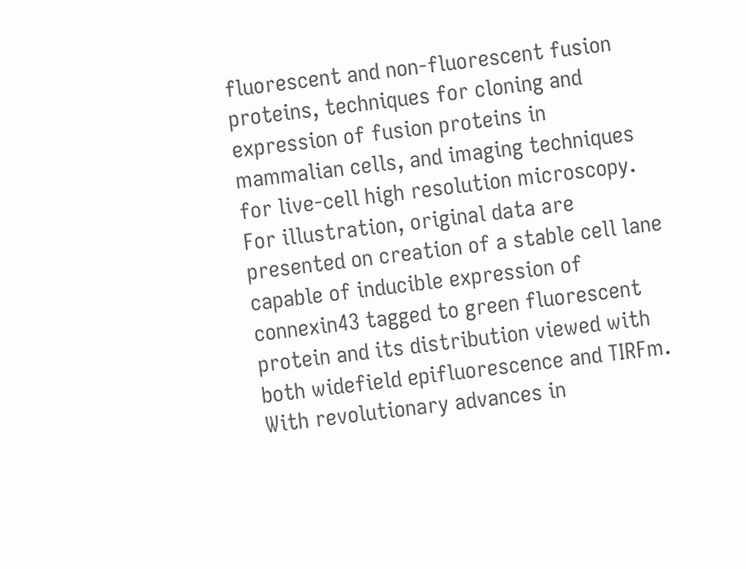fluorescent and non-fluorescent fusion proteins, techniques for cloning and expression of fusion proteins in mammalian cells, and imaging techniques for live-cell high resolution microscopy. For illustration, original data are presented on creation of a stable cell lane capable of inducible expression of connexin43 tagged to green fluorescent protein and its distribution viewed with both widefield epifluorescence and TIRFm. With revolutionary advances in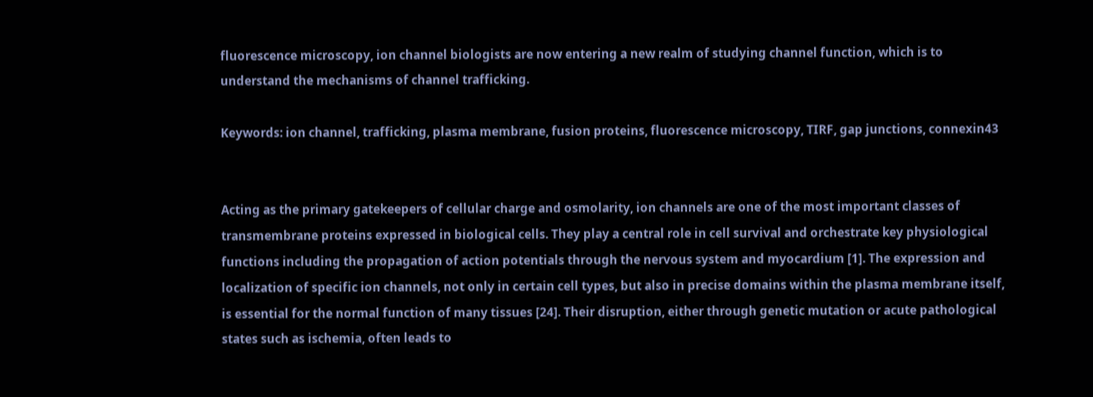fluorescence microscopy, ion channel biologists are now entering a new realm of studying channel function, which is to understand the mechanisms of channel trafficking.

Keywords: ion channel, trafficking, plasma membrane, fusion proteins, fluorescence microscopy, TIRF, gap junctions, connexin43


Acting as the primary gatekeepers of cellular charge and osmolarity, ion channels are one of the most important classes of transmembrane proteins expressed in biological cells. They play a central role in cell survival and orchestrate key physiological functions including the propagation of action potentials through the nervous system and myocardium [1]. The expression and localization of specific ion channels, not only in certain cell types, but also in precise domains within the plasma membrane itself, is essential for the normal function of many tissues [24]. Their disruption, either through genetic mutation or acute pathological states such as ischemia, often leads to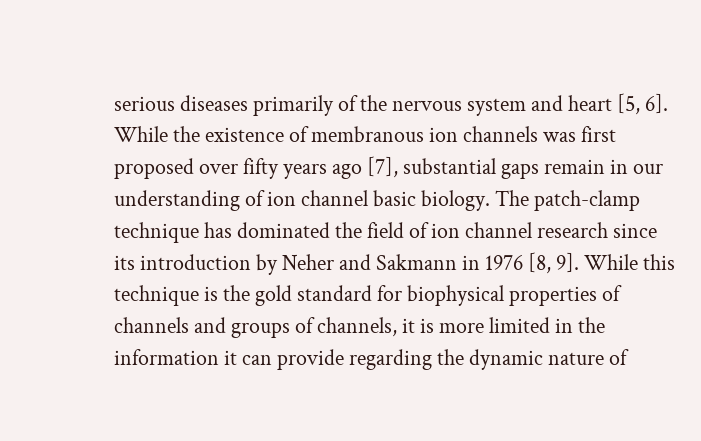serious diseases primarily of the nervous system and heart [5, 6]. While the existence of membranous ion channels was first proposed over fifty years ago [7], substantial gaps remain in our understanding of ion channel basic biology. The patch-clamp technique has dominated the field of ion channel research since its introduction by Neher and Sakmann in 1976 [8, 9]. While this technique is the gold standard for biophysical properties of channels and groups of channels, it is more limited in the information it can provide regarding the dynamic nature of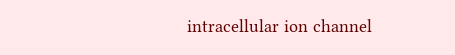intracellular ion channel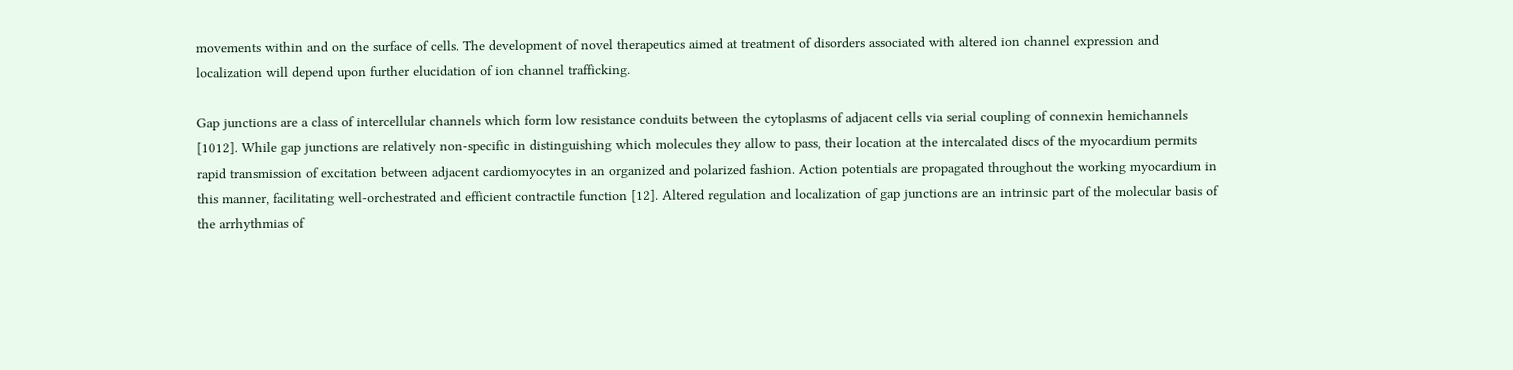movements within and on the surface of cells. The development of novel therapeutics aimed at treatment of disorders associated with altered ion channel expression and localization will depend upon further elucidation of ion channel trafficking.

Gap junctions are a class of intercellular channels which form low resistance conduits between the cytoplasms of adjacent cells via serial coupling of connexin hemichannels [1012]. While gap junctions are relatively non-specific in distinguishing which molecules they allow to pass, their location at the intercalated discs of the myocardium permits rapid transmission of excitation between adjacent cardiomyocytes in an organized and polarized fashion. Action potentials are propagated throughout the working myocardium in this manner, facilitating well-orchestrated and efficient contractile function [12]. Altered regulation and localization of gap junctions are an intrinsic part of the molecular basis of the arrhythmias of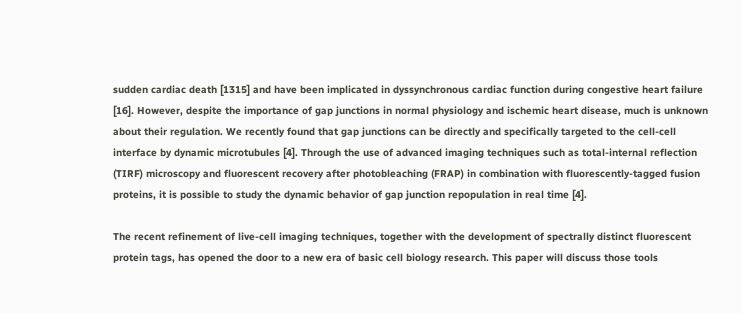sudden cardiac death [1315] and have been implicated in dyssynchronous cardiac function during congestive heart failure [16]. However, despite the importance of gap junctions in normal physiology and ischemic heart disease, much is unknown about their regulation. We recently found that gap junctions can be directly and specifically targeted to the cell-cell interface by dynamic microtubules [4]. Through the use of advanced imaging techniques such as total-internal reflection (TIRF) microscopy and fluorescent recovery after photobleaching (FRAP) in combination with fluorescently-tagged fusion proteins, it is possible to study the dynamic behavior of gap junction repopulation in real time [4].

The recent refinement of live-cell imaging techniques, together with the development of spectrally distinct fluorescent protein tags, has opened the door to a new era of basic cell biology research. This paper will discuss those tools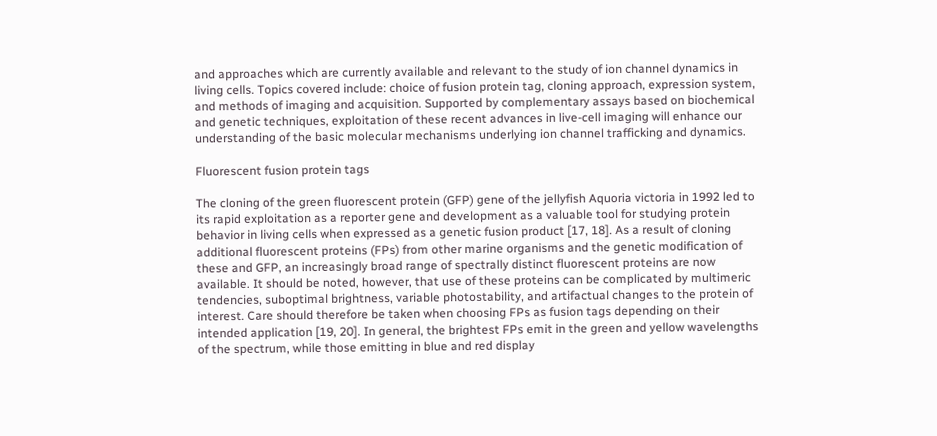and approaches which are currently available and relevant to the study of ion channel dynamics in living cells. Topics covered include: choice of fusion protein tag, cloning approach, expression system, and methods of imaging and acquisition. Supported by complementary assays based on biochemical and genetic techniques, exploitation of these recent advances in live-cell imaging will enhance our understanding of the basic molecular mechanisms underlying ion channel trafficking and dynamics.

Fluorescent fusion protein tags

The cloning of the green fluorescent protein (GFP) gene of the jellyfish Aquoria victoria in 1992 led to its rapid exploitation as a reporter gene and development as a valuable tool for studying protein behavior in living cells when expressed as a genetic fusion product [17, 18]. As a result of cloning additional fluorescent proteins (FPs) from other marine organisms and the genetic modification of these and GFP, an increasingly broad range of spectrally distinct fluorescent proteins are now available. It should be noted, however, that use of these proteins can be complicated by multimeric tendencies, suboptimal brightness, variable photostability, and artifactual changes to the protein of interest. Care should therefore be taken when choosing FPs as fusion tags depending on their intended application [19, 20]. In general, the brightest FPs emit in the green and yellow wavelengths of the spectrum, while those emitting in blue and red display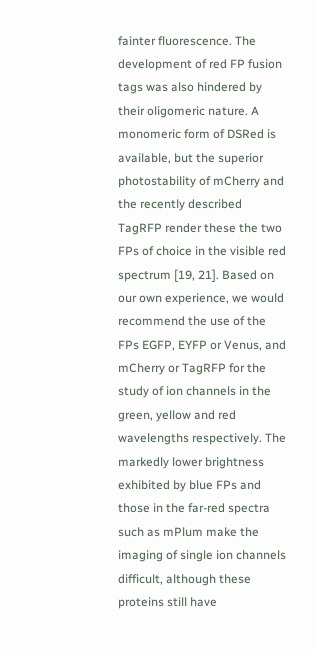fainter fluorescence. The development of red FP fusion tags was also hindered by their oligomeric nature. A monomeric form of DSRed is available, but the superior photostability of mCherry and the recently described TagRFP render these the two FPs of choice in the visible red spectrum [19, 21]. Based on our own experience, we would recommend the use of the FPs EGFP, EYFP or Venus, and mCherry or TagRFP for the study of ion channels in the green, yellow and red wavelengths respectively. The markedly lower brightness exhibited by blue FPs and those in the far-red spectra such as mPlum make the imaging of single ion channels difficult, although these proteins still have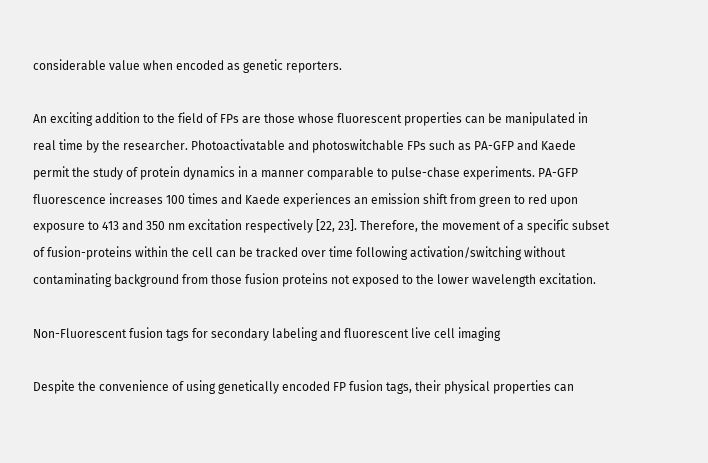considerable value when encoded as genetic reporters.

An exciting addition to the field of FPs are those whose fluorescent properties can be manipulated in real time by the researcher. Photoactivatable and photoswitchable FPs such as PA-GFP and Kaede permit the study of protein dynamics in a manner comparable to pulse-chase experiments. PA-GFP fluorescence increases 100 times and Kaede experiences an emission shift from green to red upon exposure to 413 and 350 nm excitation respectively [22, 23]. Therefore, the movement of a specific subset of fusion-proteins within the cell can be tracked over time following activation/switching without contaminating background from those fusion proteins not exposed to the lower wavelength excitation.

Non-Fluorescent fusion tags for secondary labeling and fluorescent live cell imaging

Despite the convenience of using genetically encoded FP fusion tags, their physical properties can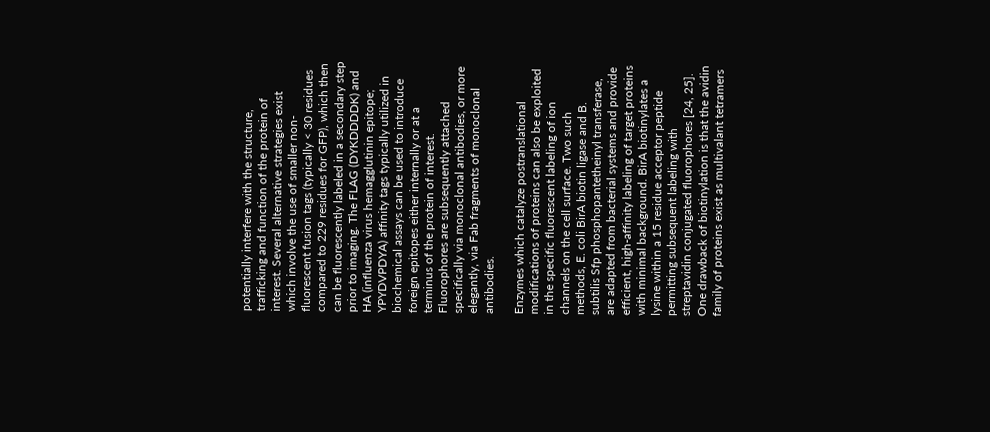potentially interfere with the structure, trafficking and function of the protein of interest. Several alternative strategies exist which involve the use of smaller non-fluorescent fusion tags (typically < 30 residues compared to 229 residues for GFP), which then can be fluorescently labeled in a secondary step prior to imaging. The FLAG (DYKDDDDK) and HA (influenza virus hemagglutinin epitope; YPYDVPDYA) affinity tags typically utilized in biochemical assays can be used to introduce foreign epitopes either internally or at a terminus of the protein of interest. Fluorophores are subsequently attached specifically via monoclonal antibodies, or more elegantly, via Fab fragments of monoclonal antibodies.

Enzymes which catalyze postranslational modifications of proteins can also be exploited in the specific fluorescent labeling of ion channels on the cell surface. Two such methods, E. coli BirA biotin ligase and B. subtilis Sfp phosphopantetheinyl transferase, are adapted from bacterial systems and provide efficient, high-affinity labeling of target proteins with minimal background. BirA biotinylates a lysine within a 15 residue acceptor peptide permitting subsequent labeling with streptavidin conjugated fluorophores [24, 25]. One drawback of biotinylation is that the avidin family of proteins exist as multivalant tetramers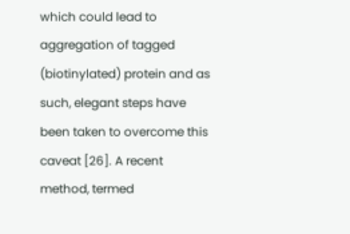which could lead to aggregation of tagged (biotinylated) protein and as such, elegant steps have been taken to overcome this caveat [26]. A recent method, termed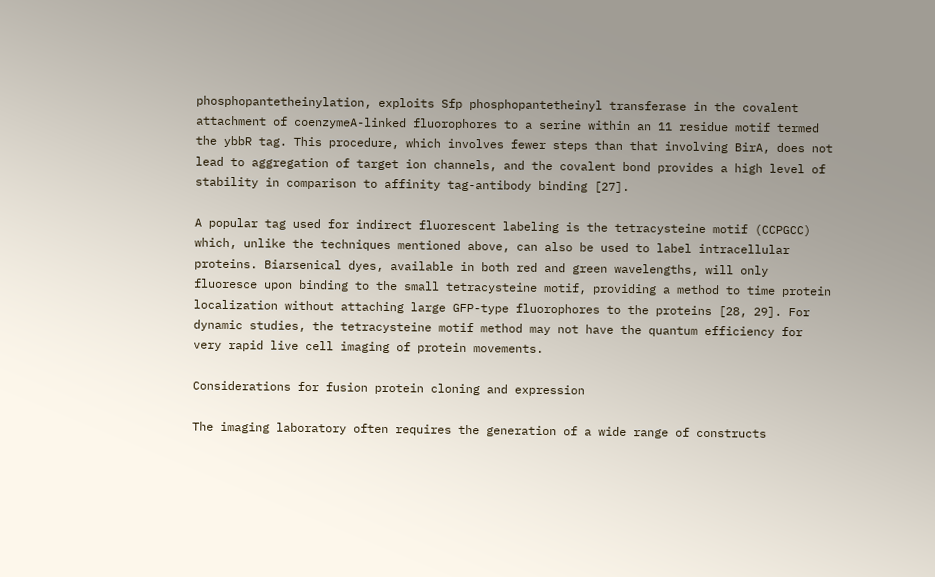phosphopantetheinylation, exploits Sfp phosphopantetheinyl transferase in the covalent attachment of coenzymeA-linked fluorophores to a serine within an 11 residue motif termed the ybbR tag. This procedure, which involves fewer steps than that involving BirA, does not lead to aggregation of target ion channels, and the covalent bond provides a high level of stability in comparison to affinity tag-antibody binding [27].

A popular tag used for indirect fluorescent labeling is the tetracysteine motif (CCPGCC) which, unlike the techniques mentioned above, can also be used to label intracellular proteins. Biarsenical dyes, available in both red and green wavelengths, will only fluoresce upon binding to the small tetracysteine motif, providing a method to time protein localization without attaching large GFP-type fluorophores to the proteins [28, 29]. For dynamic studies, the tetracysteine motif method may not have the quantum efficiency for very rapid live cell imaging of protein movements.

Considerations for fusion protein cloning and expression

The imaging laboratory often requires the generation of a wide range of constructs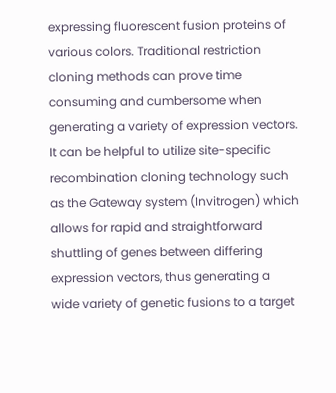expressing fluorescent fusion proteins of various colors. Traditional restriction cloning methods can prove time consuming and cumbersome when generating a variety of expression vectors. It can be helpful to utilize site-specific recombination cloning technology such as the Gateway system (Invitrogen) which allows for rapid and straightforward shuttling of genes between differing expression vectors, thus generating a wide variety of genetic fusions to a target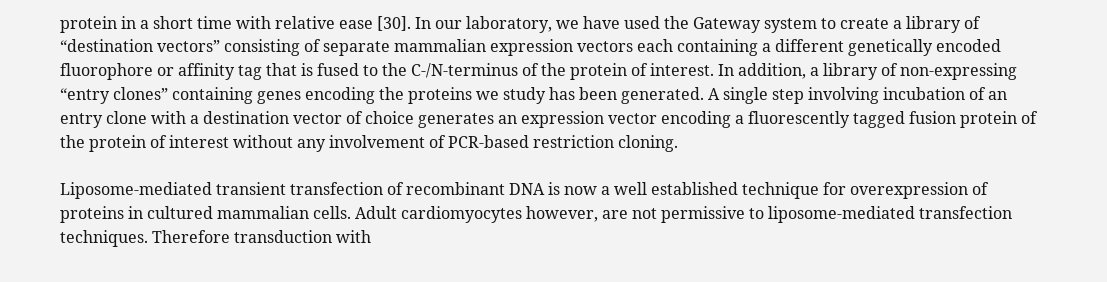protein in a short time with relative ease [30]. In our laboratory, we have used the Gateway system to create a library of “destination vectors” consisting of separate mammalian expression vectors each containing a different genetically encoded fluorophore or affinity tag that is fused to the C-/N-terminus of the protein of interest. In addition, a library of non-expressing “entry clones” containing genes encoding the proteins we study has been generated. A single step involving incubation of an entry clone with a destination vector of choice generates an expression vector encoding a fluorescently tagged fusion protein of the protein of interest without any involvement of PCR-based restriction cloning.

Liposome-mediated transient transfection of recombinant DNA is now a well established technique for overexpression of proteins in cultured mammalian cells. Adult cardiomyocytes however, are not permissive to liposome-mediated transfection techniques. Therefore transduction with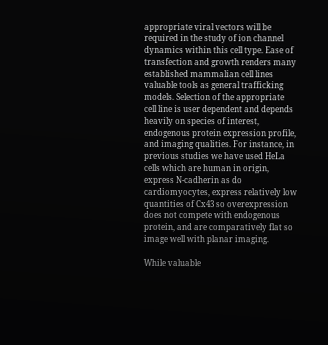appropriate viral vectors will be required in the study of ion channel dynamics within this cell type. Ease of transfection and growth renders many established mammalian cell lines valuable tools as general trafficking models. Selection of the appropriate cell line is user dependent and depends heavily on species of interest, endogenous protein expression profile, and imaging qualities. For instance, in previous studies we have used HeLa cells which are human in origin, express N-cadherin as do cardiomyocytes, express relatively low quantities of Cx43 so overexpression does not compete with endogenous protein, and are comparatively flat so image well with planar imaging.

While valuable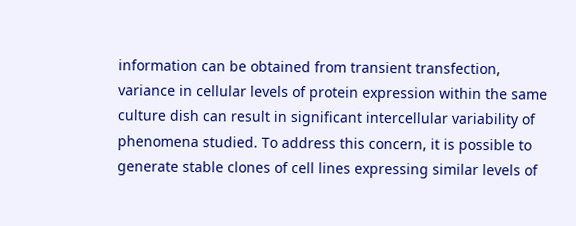information can be obtained from transient transfection, variance in cellular levels of protein expression within the same culture dish can result in significant intercellular variability of phenomena studied. To address this concern, it is possible to generate stable clones of cell lines expressing similar levels of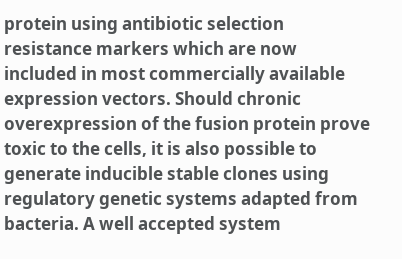protein using antibiotic selection resistance markers which are now included in most commercially available expression vectors. Should chronic overexpression of the fusion protein prove toxic to the cells, it is also possible to generate inducible stable clones using regulatory genetic systems adapted from bacteria. A well accepted system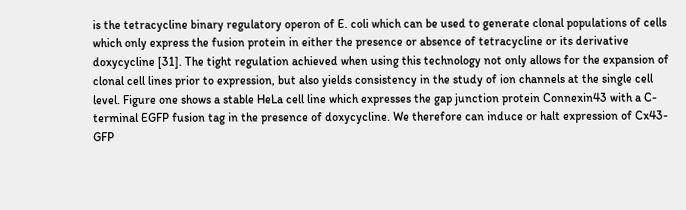is the tetracycline binary regulatory operon of E. coli which can be used to generate clonal populations of cells which only express the fusion protein in either the presence or absence of tetracycline or its derivative doxycycline [31]. The tight regulation achieved when using this technology not only allows for the expansion of clonal cell lines prior to expression, but also yields consistency in the study of ion channels at the single cell level. Figure one shows a stable HeLa cell line which expresses the gap junction protein Connexin43 with a C-terminal EGFP fusion tag in the presence of doxycycline. We therefore can induce or halt expression of Cx43-GFP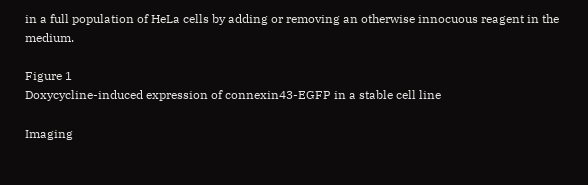in a full population of HeLa cells by adding or removing an otherwise innocuous reagent in the medium.

Figure 1
Doxycycline-induced expression of connexin43-EGFP in a stable cell line

Imaging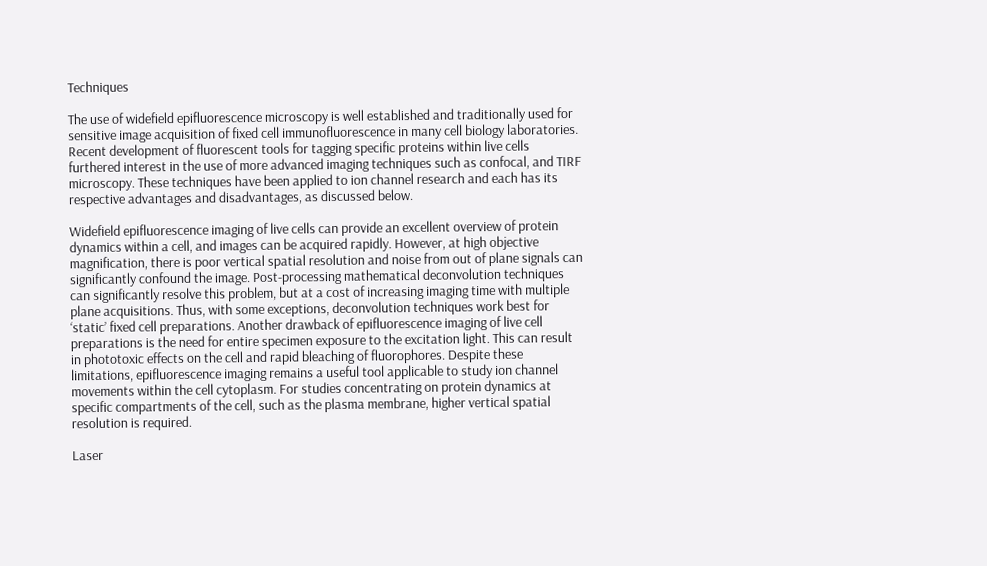Techniques

The use of widefield epifluorescence microscopy is well established and traditionally used for sensitive image acquisition of fixed cell immunofluorescence in many cell biology laboratories. Recent development of fluorescent tools for tagging specific proteins within live cells furthered interest in the use of more advanced imaging techniques such as confocal, and TIRF microscopy. These techniques have been applied to ion channel research and each has its respective advantages and disadvantages, as discussed below.

Widefield epifluorescence imaging of live cells can provide an excellent overview of protein dynamics within a cell, and images can be acquired rapidly. However, at high objective magnification, there is poor vertical spatial resolution and noise from out of plane signals can significantly confound the image. Post-processing mathematical deconvolution techniques can significantly resolve this problem, but at a cost of increasing imaging time with multiple plane acquisitions. Thus, with some exceptions, deconvolution techniques work best for ‘static’ fixed cell preparations. Another drawback of epifluorescence imaging of live cell preparations is the need for entire specimen exposure to the excitation light. This can result in phototoxic effects on the cell and rapid bleaching of fluorophores. Despite these limitations, epifluorescence imaging remains a useful tool applicable to study ion channel movements within the cell cytoplasm. For studies concentrating on protein dynamics at specific compartments of the cell, such as the plasma membrane, higher vertical spatial resolution is required.

Laser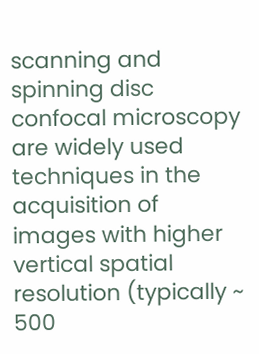scanning and spinning disc confocal microscopy are widely used techniques in the acquisition of images with higher vertical spatial resolution (typically ~ 500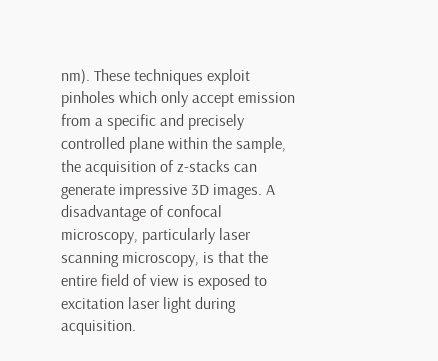nm). These techniques exploit pinholes which only accept emission from a specific and precisely controlled plane within the sample, the acquisition of z-stacks can generate impressive 3D images. A disadvantage of confocal microscopy, particularly laser scanning microscopy, is that the entire field of view is exposed to excitation laser light during acquisition.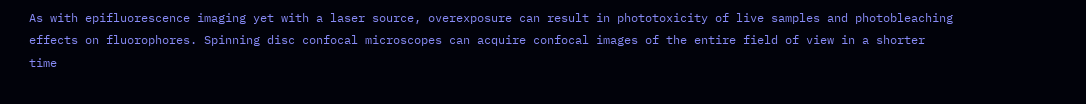As with epifluorescence imaging yet with a laser source, overexposure can result in phototoxicity of live samples and photobleaching effects on fluorophores. Spinning disc confocal microscopes can acquire confocal images of the entire field of view in a shorter time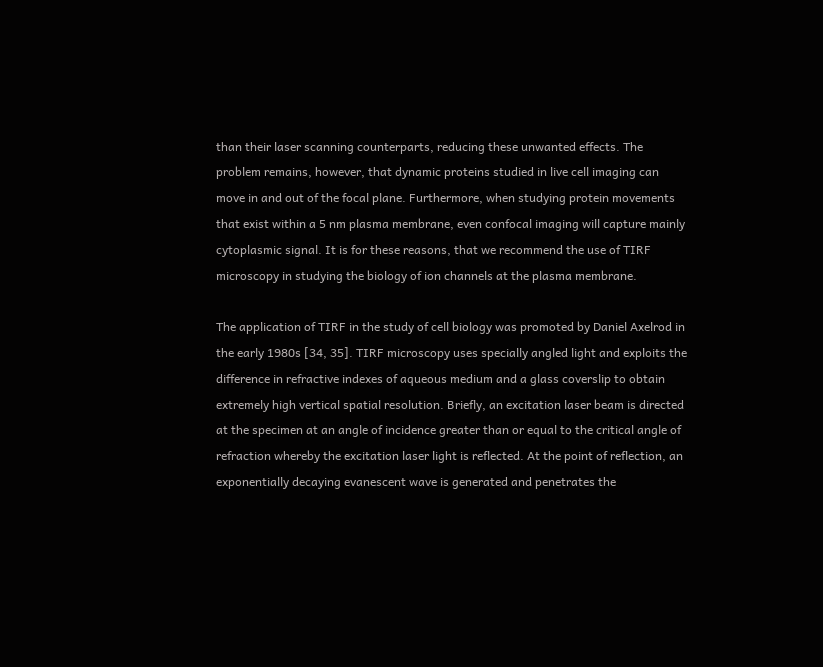than their laser scanning counterparts, reducing these unwanted effects. The problem remains, however, that dynamic proteins studied in live cell imaging can move in and out of the focal plane. Furthermore, when studying protein movements that exist within a 5 nm plasma membrane, even confocal imaging will capture mainly cytoplasmic signal. It is for these reasons, that we recommend the use of TIRF microscopy in studying the biology of ion channels at the plasma membrane.

The application of TIRF in the study of cell biology was promoted by Daniel Axelrod in the early 1980s [34, 35]. TIRF microscopy uses specially angled light and exploits the difference in refractive indexes of aqueous medium and a glass coverslip to obtain extremely high vertical spatial resolution. Briefly, an excitation laser beam is directed at the specimen at an angle of incidence greater than or equal to the critical angle of refraction whereby the excitation laser light is reflected. At the point of reflection, an exponentially decaying evanescent wave is generated and penetrates the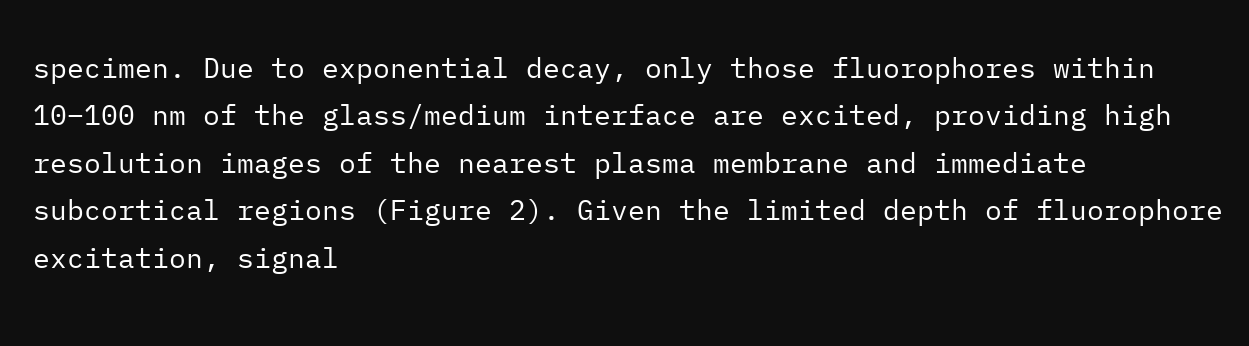specimen. Due to exponential decay, only those fluorophores within 10–100 nm of the glass/medium interface are excited, providing high resolution images of the nearest plasma membrane and immediate subcortical regions (Figure 2). Given the limited depth of fluorophore excitation, signal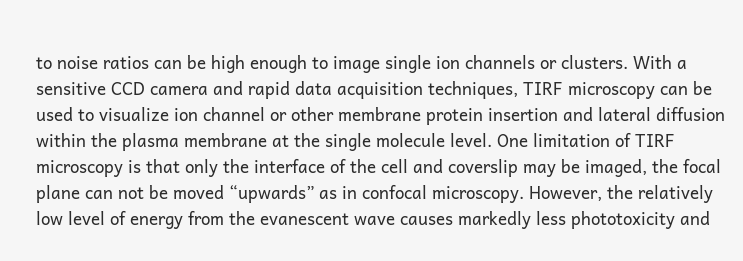to noise ratios can be high enough to image single ion channels or clusters. With a sensitive CCD camera and rapid data acquisition techniques, TIRF microscopy can be used to visualize ion channel or other membrane protein insertion and lateral diffusion within the plasma membrane at the single molecule level. One limitation of TIRF microscopy is that only the interface of the cell and coverslip may be imaged, the focal plane can not be moved “upwards” as in confocal microscopy. However, the relatively low level of energy from the evanescent wave causes markedly less phototoxicity and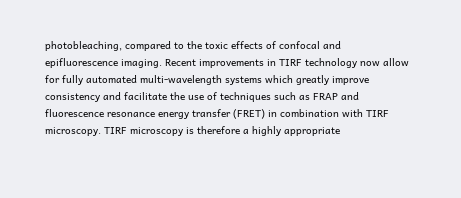photobleaching, compared to the toxic effects of confocal and epifluorescence imaging. Recent improvements in TIRF technology now allow for fully automated multi-wavelength systems which greatly improve consistency and facilitate the use of techniques such as FRAP and fluorescence resonance energy transfer (FRET) in combination with TIRF microscopy. TIRF microscopy is therefore a highly appropriate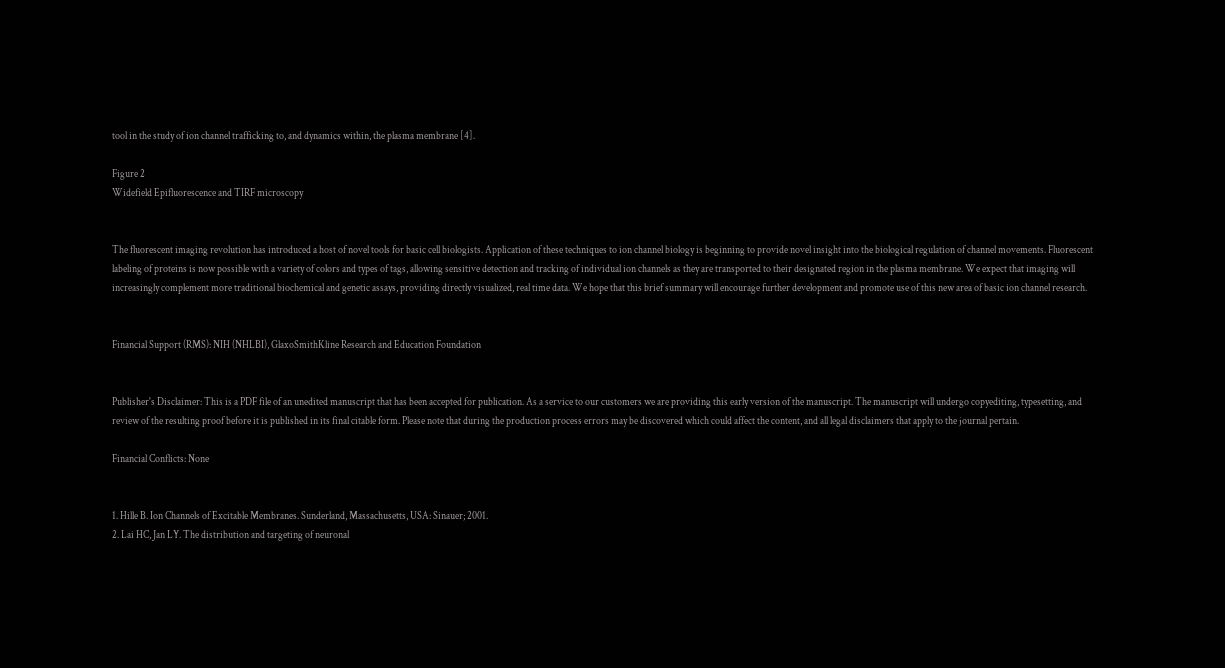tool in the study of ion channel trafficking to, and dynamics within, the plasma membrane [4].

Figure 2
Widefield Epifluorescence and TIRF microscopy


The fluorescent imaging revolution has introduced a host of novel tools for basic cell biologists. Application of these techniques to ion channel biology is beginning to provide novel insight into the biological regulation of channel movements. Fluorescent labeling of proteins is now possible with a variety of colors and types of tags, allowing sensitive detection and tracking of individual ion channels as they are transported to their designated region in the plasma membrane. We expect that imaging will increasingly complement more traditional biochemical and genetic assays, providing directly visualized, real time data. We hope that this brief summary will encourage further development and promote use of this new area of basic ion channel research.


Financial Support (RMS): NIH (NHLBI), GlaxoSmithKline Research and Education Foundation


Publisher's Disclaimer: This is a PDF file of an unedited manuscript that has been accepted for publication. As a service to our customers we are providing this early version of the manuscript. The manuscript will undergo copyediting, typesetting, and review of the resulting proof before it is published in its final citable form. Please note that during the production process errors may be discovered which could affect the content, and all legal disclaimers that apply to the journal pertain.

Financial Conflicts: None


1. Hille B. Ion Channels of Excitable Membranes. Sunderland, Massachusetts, USA: Sinauer; 2001.
2. Lai HC, Jan LY. The distribution and targeting of neuronal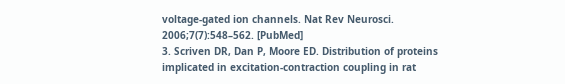voltage-gated ion channels. Nat Rev Neurosci. 2006;7(7):548–562. [PubMed]
3. Scriven DR, Dan P, Moore ED. Distribution of proteins implicated in excitation-contraction coupling in rat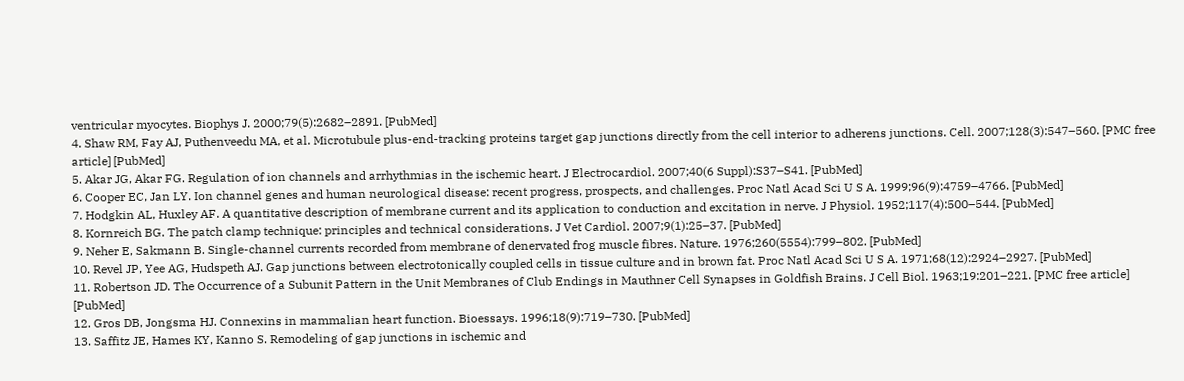ventricular myocytes. Biophys J. 2000;79(5):2682–2891. [PubMed]
4. Shaw RM, Fay AJ, Puthenveedu MA, et al. Microtubule plus-end-tracking proteins target gap junctions directly from the cell interior to adherens junctions. Cell. 2007;128(3):547–560. [PMC free article] [PubMed]
5. Akar JG, Akar FG. Regulation of ion channels and arrhythmias in the ischemic heart. J Electrocardiol. 2007;40(6 Suppl):S37–S41. [PubMed]
6. Cooper EC, Jan LY. Ion channel genes and human neurological disease: recent progress, prospects, and challenges. Proc Natl Acad Sci U S A. 1999;96(9):4759–4766. [PubMed]
7. Hodgkin AL, Huxley AF. A quantitative description of membrane current and its application to conduction and excitation in nerve. J Physiol. 1952;117(4):500–544. [PubMed]
8. Kornreich BG. The patch clamp technique: principles and technical considerations. J Vet Cardiol. 2007;9(1):25–37. [PubMed]
9. Neher E, Sakmann B. Single-channel currents recorded from membrane of denervated frog muscle fibres. Nature. 1976;260(5554):799–802. [PubMed]
10. Revel JP, Yee AG, Hudspeth AJ. Gap junctions between electrotonically coupled cells in tissue culture and in brown fat. Proc Natl Acad Sci U S A. 1971;68(12):2924–2927. [PubMed]
11. Robertson JD. The Occurrence of a Subunit Pattern in the Unit Membranes of Club Endings in Mauthner Cell Synapses in Goldfish Brains. J Cell Biol. 1963;19:201–221. [PMC free article] [PubMed]
12. Gros DB, Jongsma HJ. Connexins in mammalian heart function. Bioessays. 1996;18(9):719–730. [PubMed]
13. Saffitz JE, Hames KY, Kanno S. Remodeling of gap junctions in ischemic and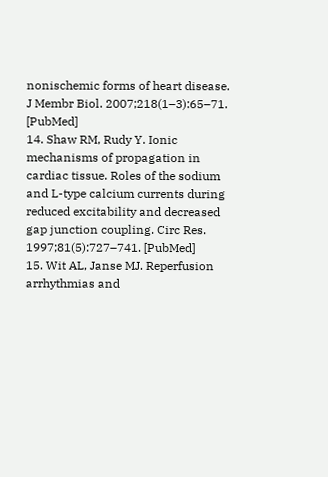nonischemic forms of heart disease. J Membr Biol. 2007;218(1–3):65–71. [PubMed]
14. Shaw RM, Rudy Y. Ionic mechanisms of propagation in cardiac tissue. Roles of the sodium and L-type calcium currents during reduced excitability and decreased gap junction coupling. Circ Res. 1997;81(5):727–741. [PubMed]
15. Wit AL, Janse MJ. Reperfusion arrhythmias and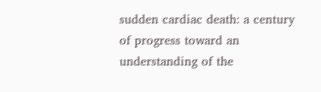sudden cardiac death: a century of progress toward an understanding of the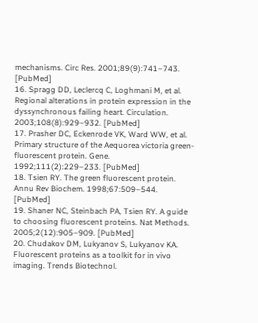mechanisms. Circ Res. 2001;89(9):741–743. [PubMed]
16. Spragg DD, Leclercq C, Loghmani M, et al. Regional alterations in protein expression in the dyssynchronous failing heart. Circulation. 2003;108(8):929–932. [PubMed]
17. Prasher DC, Eckenrode VK, Ward WW, et al. Primary structure of the Aequorea victoria green-fluorescent protein. Gene. 1992;111(2):229–233. [PubMed]
18. Tsien RY. The green fluorescent protein. Annu Rev Biochem. 1998;67:509–544. [PubMed]
19. Shaner NC, Steinbach PA, Tsien RY. A guide to choosing fluorescent proteins. Nat Methods. 2005;2(12):905–909. [PubMed]
20. Chudakov DM, Lukyanov S, Lukyanov KA. Fluorescent proteins as a toolkit for in vivo imaging. Trends Biotechnol.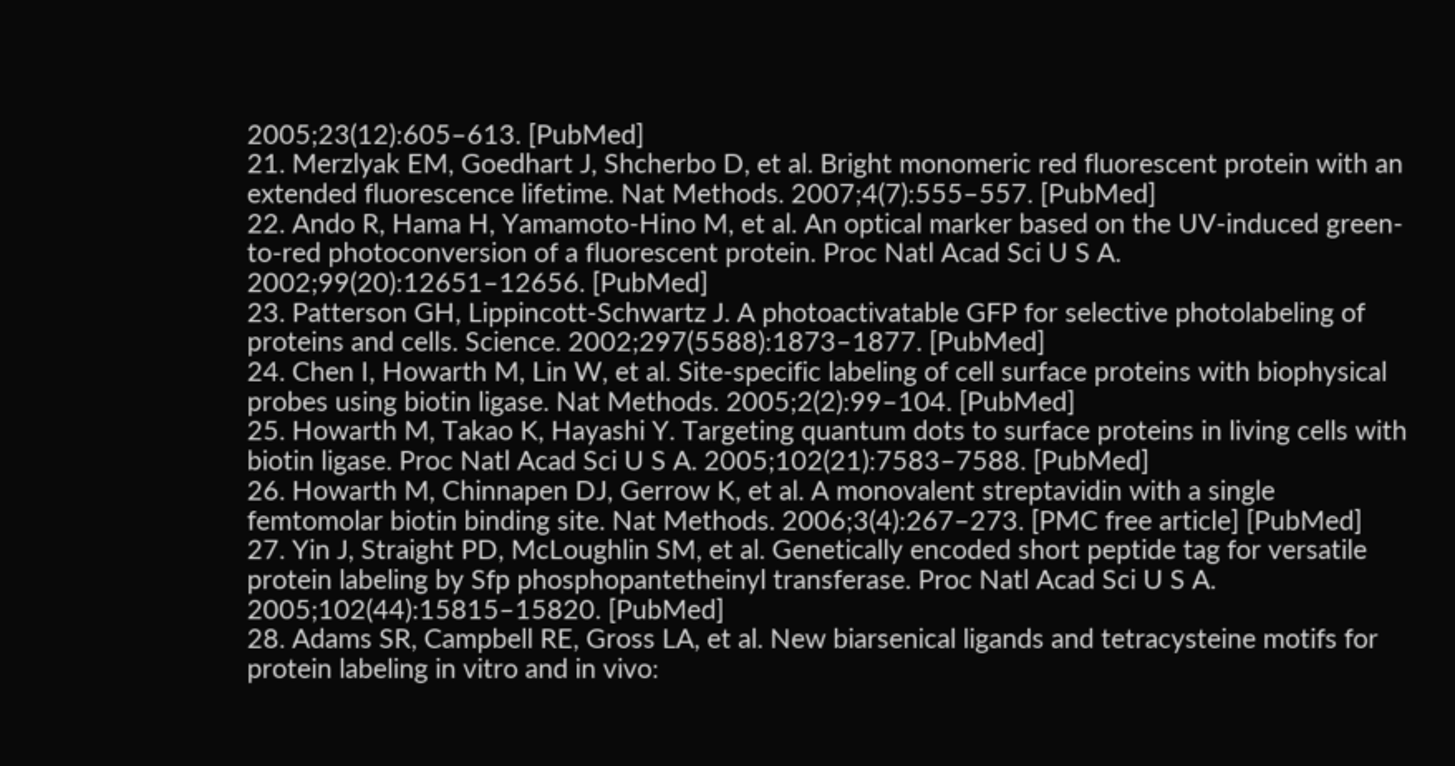2005;23(12):605–613. [PubMed]
21. Merzlyak EM, Goedhart J, Shcherbo D, et al. Bright monomeric red fluorescent protein with an extended fluorescence lifetime. Nat Methods. 2007;4(7):555–557. [PubMed]
22. Ando R, Hama H, Yamamoto-Hino M, et al. An optical marker based on the UV-induced green-to-red photoconversion of a fluorescent protein. Proc Natl Acad Sci U S A. 2002;99(20):12651–12656. [PubMed]
23. Patterson GH, Lippincott-Schwartz J. A photoactivatable GFP for selective photolabeling of proteins and cells. Science. 2002;297(5588):1873–1877. [PubMed]
24. Chen I, Howarth M, Lin W, et al. Site-specific labeling of cell surface proteins with biophysical probes using biotin ligase. Nat Methods. 2005;2(2):99–104. [PubMed]
25. Howarth M, Takao K, Hayashi Y. Targeting quantum dots to surface proteins in living cells with biotin ligase. Proc Natl Acad Sci U S A. 2005;102(21):7583–7588. [PubMed]
26. Howarth M, Chinnapen DJ, Gerrow K, et al. A monovalent streptavidin with a single femtomolar biotin binding site. Nat Methods. 2006;3(4):267–273. [PMC free article] [PubMed]
27. Yin J, Straight PD, McLoughlin SM, et al. Genetically encoded short peptide tag for versatile protein labeling by Sfp phosphopantetheinyl transferase. Proc Natl Acad Sci U S A. 2005;102(44):15815–15820. [PubMed]
28. Adams SR, Campbell RE, Gross LA, et al. New biarsenical ligands and tetracysteine motifs for protein labeling in vitro and in vivo: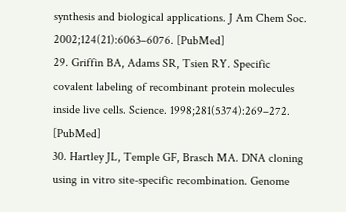synthesis and biological applications. J Am Chem Soc. 2002;124(21):6063–6076. [PubMed]
29. Griffin BA, Adams SR, Tsien RY. Specific covalent labeling of recombinant protein molecules inside live cells. Science. 1998;281(5374):269–272. [PubMed]
30. Hartley JL, Temple GF, Brasch MA. DNA cloning using in vitro site-specific recombination. Genome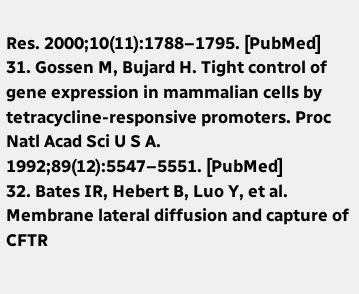Res. 2000;10(11):1788–1795. [PubMed]
31. Gossen M, Bujard H. Tight control of gene expression in mammalian cells by tetracycline-responsive promoters. Proc Natl Acad Sci U S A. 1992;89(12):5547–5551. [PubMed]
32. Bates IR, Hebert B, Luo Y, et al. Membrane lateral diffusion and capture of CFTR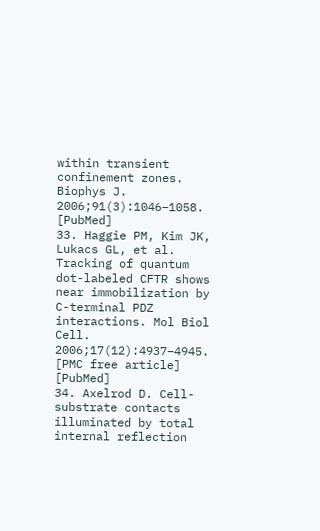within transient confinement zones. Biophys J. 2006;91(3):1046–1058. [PubMed]
33. Haggie PM, Kim JK, Lukacs GL, et al. Tracking of quantum dot-labeled CFTR shows near immobilization by C-terminal PDZ interactions. Mol Biol Cell. 2006;17(12):4937–4945. [PMC free article] [PubMed]
34. Axelrod D. Cell-substrate contacts illuminated by total internal reflection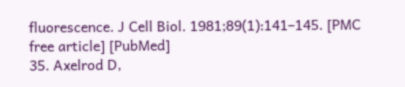fluorescence. J Cell Biol. 1981;89(1):141–145. [PMC free article] [PubMed]
35. Axelrod D,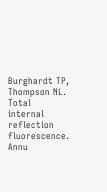Burghardt TP, Thompson NL. Total internal reflection fluorescence. Annu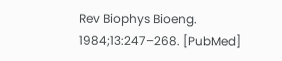Rev Biophys Bioeng. 1984;13:247–268. [PubMed]